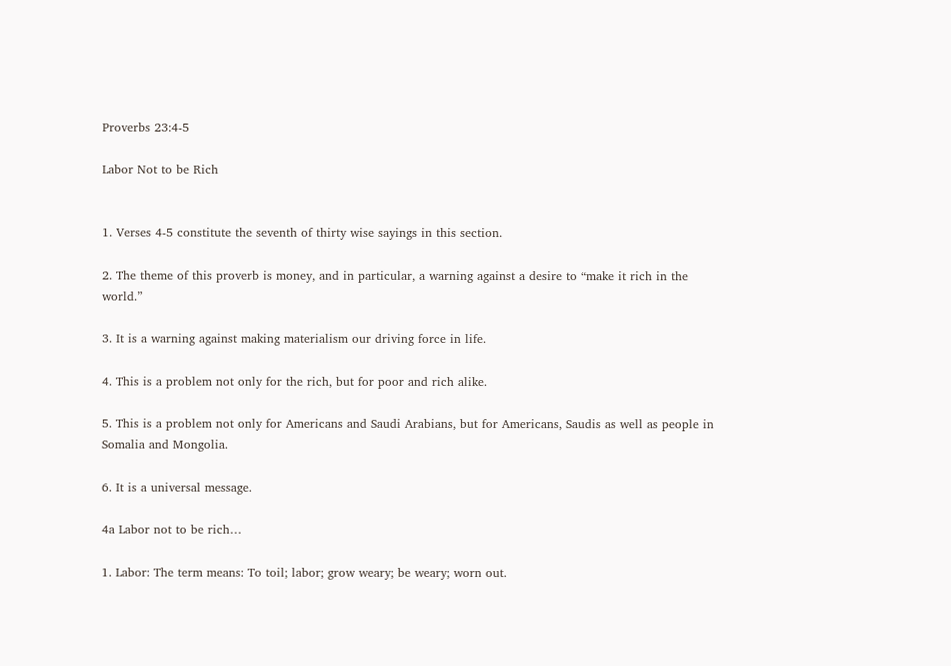Proverbs 23:4-5

Labor Not to be Rich


1. Verses 4-5 constitute the seventh of thirty wise sayings in this section.

2. The theme of this proverb is money, and in particular, a warning against a desire to “make it rich in the world.”

3. It is a warning against making materialism our driving force in life.

4. This is a problem not only for the rich, but for poor and rich alike.

5. This is a problem not only for Americans and Saudi Arabians, but for Americans, Saudis as well as people in Somalia and Mongolia.

6. It is a universal message.

4a Labor not to be rich…

1. Labor: The term means: To toil; labor; grow weary; be weary; worn out.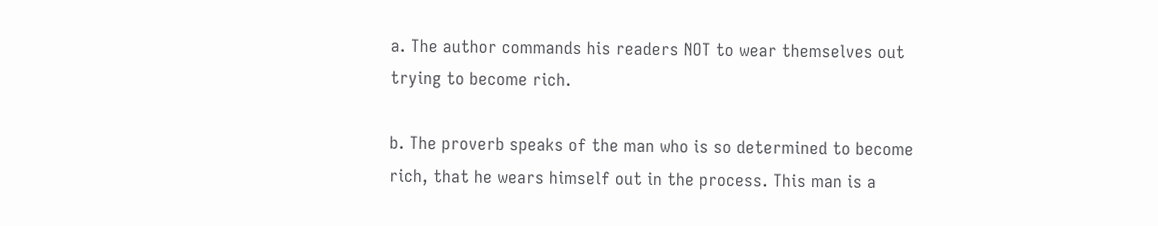a. The author commands his readers NOT to wear themselves out trying to become rich.

b. The proverb speaks of the man who is so determined to become rich, that he wears himself out in the process. This man is a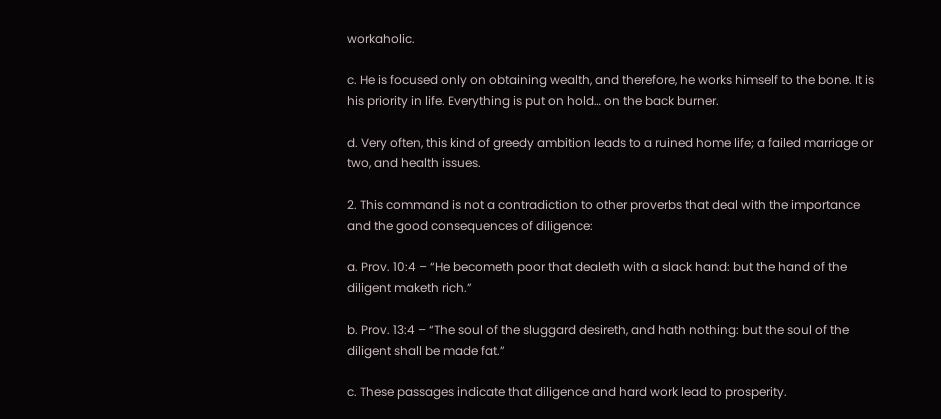workaholic.

c. He is focused only on obtaining wealth, and therefore, he works himself to the bone. It is his priority in life. Everything is put on hold… on the back burner.

d. Very often, this kind of greedy ambition leads to a ruined home life; a failed marriage or two, and health issues.

2. This command is not a contradiction to other proverbs that deal with the importance and the good consequences of diligence:

a. Prov. 10:4 – “He becometh poor that dealeth with a slack hand: but the hand of the diligent maketh rich.”

b. Prov. 13:4 – “The soul of the sluggard desireth, and hath nothing: but the soul of the diligent shall be made fat.”

c. These passages indicate that diligence and hard work lead to prosperity.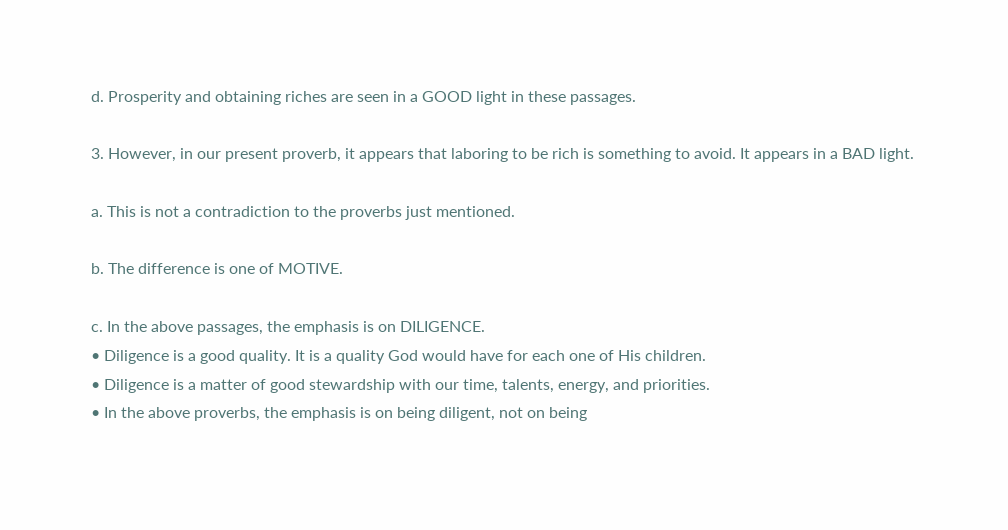d. Prosperity and obtaining riches are seen in a GOOD light in these passages.

3. However, in our present proverb, it appears that laboring to be rich is something to avoid. It appears in a BAD light.

a. This is not a contradiction to the proverbs just mentioned.

b. The difference is one of MOTIVE.

c. In the above passages, the emphasis is on DILIGENCE.
• Diligence is a good quality. It is a quality God would have for each one of His children.
• Diligence is a matter of good stewardship with our time, talents, energy, and priorities.
• In the above proverbs, the emphasis is on being diligent, not on being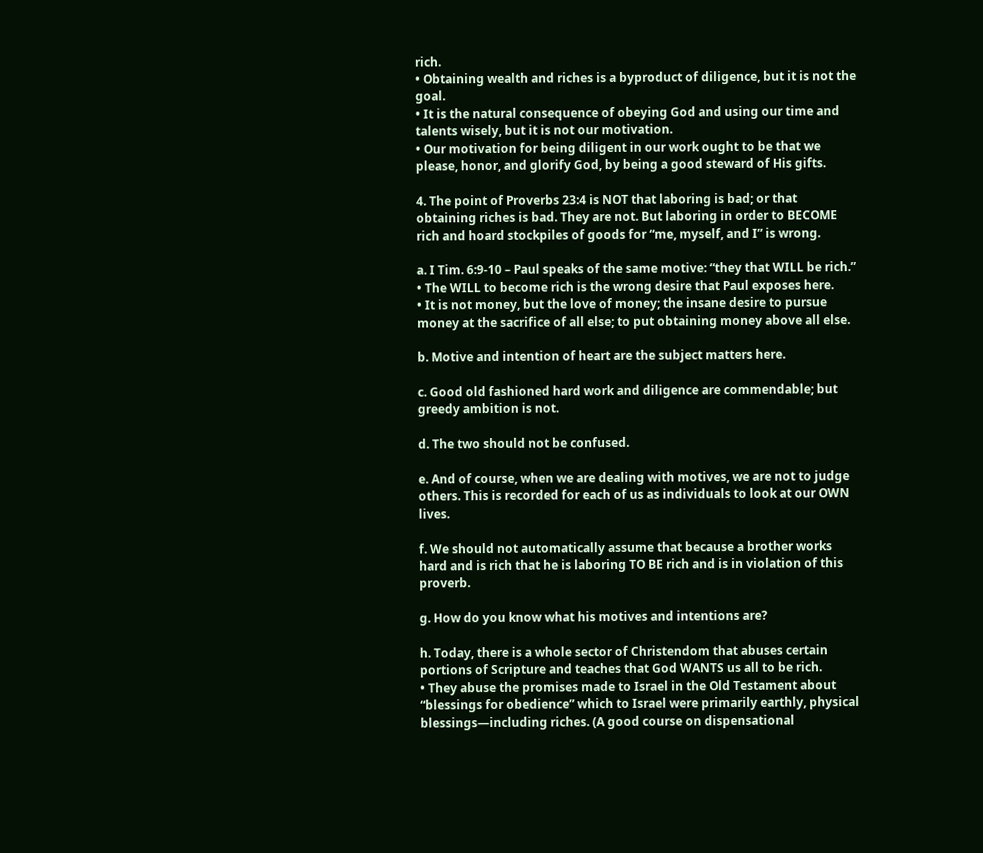rich.
• Obtaining wealth and riches is a byproduct of diligence, but it is not the goal.
• It is the natural consequence of obeying God and using our time and talents wisely, but it is not our motivation.
• Our motivation for being diligent in our work ought to be that we please, honor, and glorify God, by being a good steward of His gifts.

4. The point of Proverbs 23:4 is NOT that laboring is bad; or that obtaining riches is bad. They are not. But laboring in order to BECOME rich and hoard stockpiles of goods for “me, myself, and I” is wrong.

a. I Tim. 6:9-10 – Paul speaks of the same motive: “they that WILL be rich.”
• The WILL to become rich is the wrong desire that Paul exposes here.
• It is not money, but the love of money; the insane desire to pursue money at the sacrifice of all else; to put obtaining money above all else.

b. Motive and intention of heart are the subject matters here.

c. Good old fashioned hard work and diligence are commendable; but greedy ambition is not.

d. The two should not be confused.

e. And of course, when we are dealing with motives, we are not to judge others. This is recorded for each of us as individuals to look at our OWN lives.

f. We should not automatically assume that because a brother works hard and is rich that he is laboring TO BE rich and is in violation of this proverb.

g. How do you know what his motives and intentions are?

h. Today, there is a whole sector of Christendom that abuses certain portions of Scripture and teaches that God WANTS us all to be rich.
• They abuse the promises made to Israel in the Old Testament about “blessings for obedience” which to Israel were primarily earthly, physical blessings—including riches. (A good course on dispensational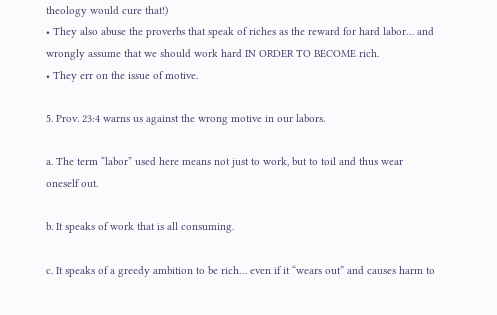theology would cure that!)
• They also abuse the proverbs that speak of riches as the reward for hard labor… and wrongly assume that we should work hard IN ORDER TO BECOME rich.
• They err on the issue of motive.

5. Prov. 23:4 warns us against the wrong motive in our labors.

a. The term “labor” used here means not just to work, but to toil and thus wear oneself out.

b. It speaks of work that is all consuming.

c. It speaks of a greedy ambition to be rich… even if it “wears out” and causes harm to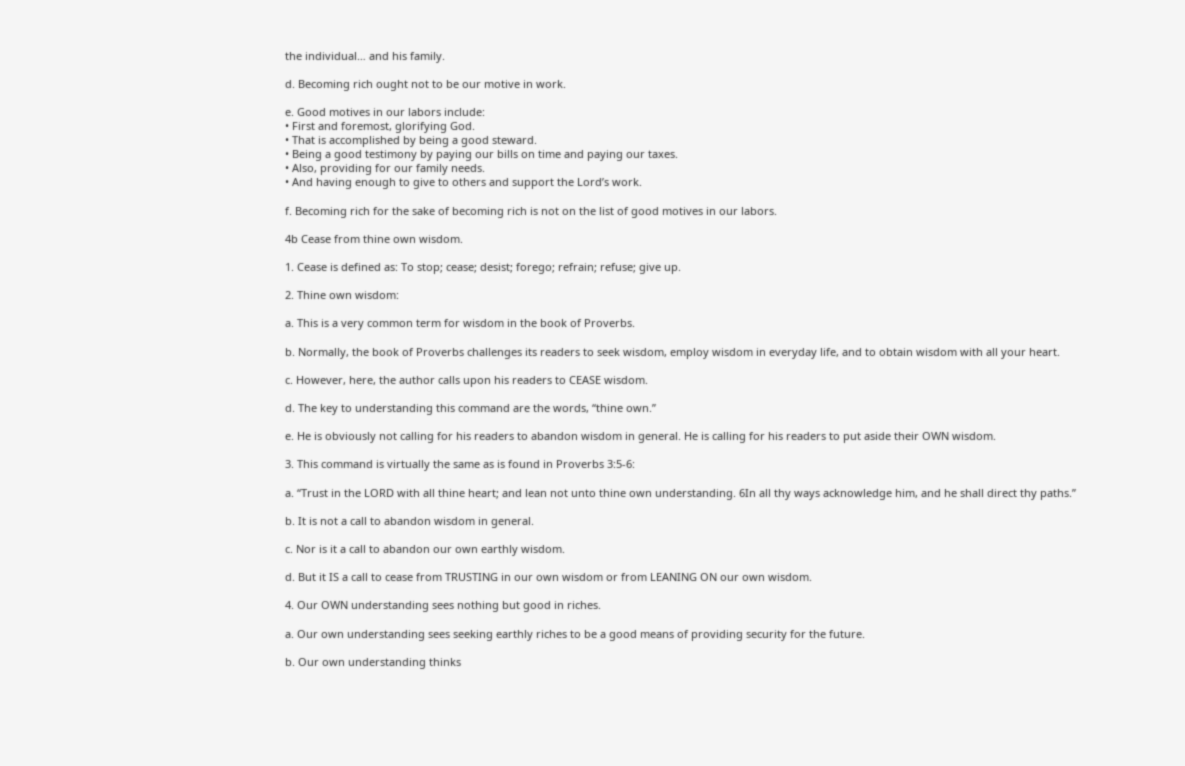the individual… and his family.

d. Becoming rich ought not to be our motive in work.

e. Good motives in our labors include:
• First and foremost, glorifying God.
• That is accomplished by being a good steward.
• Being a good testimony by paying our bills on time and paying our taxes.
• Also, providing for our family needs.
• And having enough to give to others and support the Lord’s work.

f. Becoming rich for the sake of becoming rich is not on the list of good motives in our labors.

4b Cease from thine own wisdom.

1. Cease is defined as: To stop; cease; desist; forego; refrain; refuse; give up.

2. Thine own wisdom:

a. This is a very common term for wisdom in the book of Proverbs.

b. Normally, the book of Proverbs challenges its readers to seek wisdom, employ wisdom in everyday life, and to obtain wisdom with all your heart.

c. However, here, the author calls upon his readers to CEASE wisdom.

d. The key to understanding this command are the words, “thine own.”

e. He is obviously not calling for his readers to abandon wisdom in general. He is calling for his readers to put aside their OWN wisdom.

3. This command is virtually the same as is found in Proverbs 3:5-6:

a. “Trust in the LORD with all thine heart; and lean not unto thine own understanding. 6In all thy ways acknowledge him, and he shall direct thy paths.”

b. It is not a call to abandon wisdom in general.

c. Nor is it a call to abandon our own earthly wisdom.

d. But it IS a call to cease from TRUSTING in our own wisdom or from LEANING ON our own wisdom.

4. Our OWN understanding sees nothing but good in riches.

a. Our own understanding sees seeking earthly riches to be a good means of providing security for the future.

b. Our own understanding thinks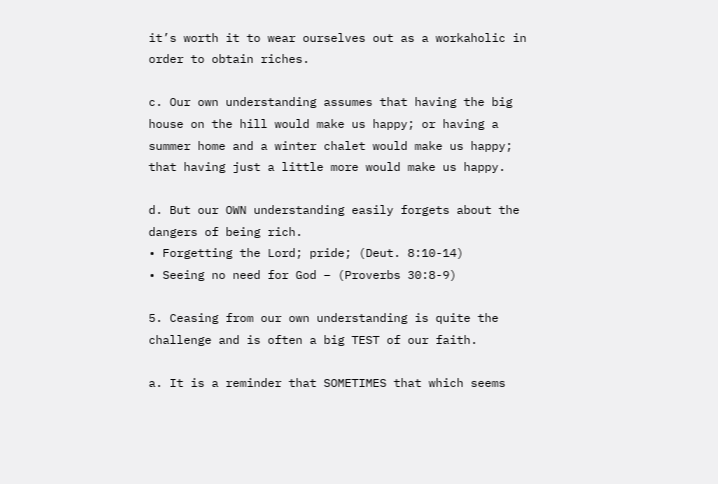it’s worth it to wear ourselves out as a workaholic in order to obtain riches.

c. Our own understanding assumes that having the big house on the hill would make us happy; or having a summer home and a winter chalet would make us happy; that having just a little more would make us happy.

d. But our OWN understanding easily forgets about the dangers of being rich.
• Forgetting the Lord; pride; (Deut. 8:10-14)
• Seeing no need for God – (Proverbs 30:8-9)

5. Ceasing from our own understanding is quite the challenge and is often a big TEST of our faith.

a. It is a reminder that SOMETIMES that which seems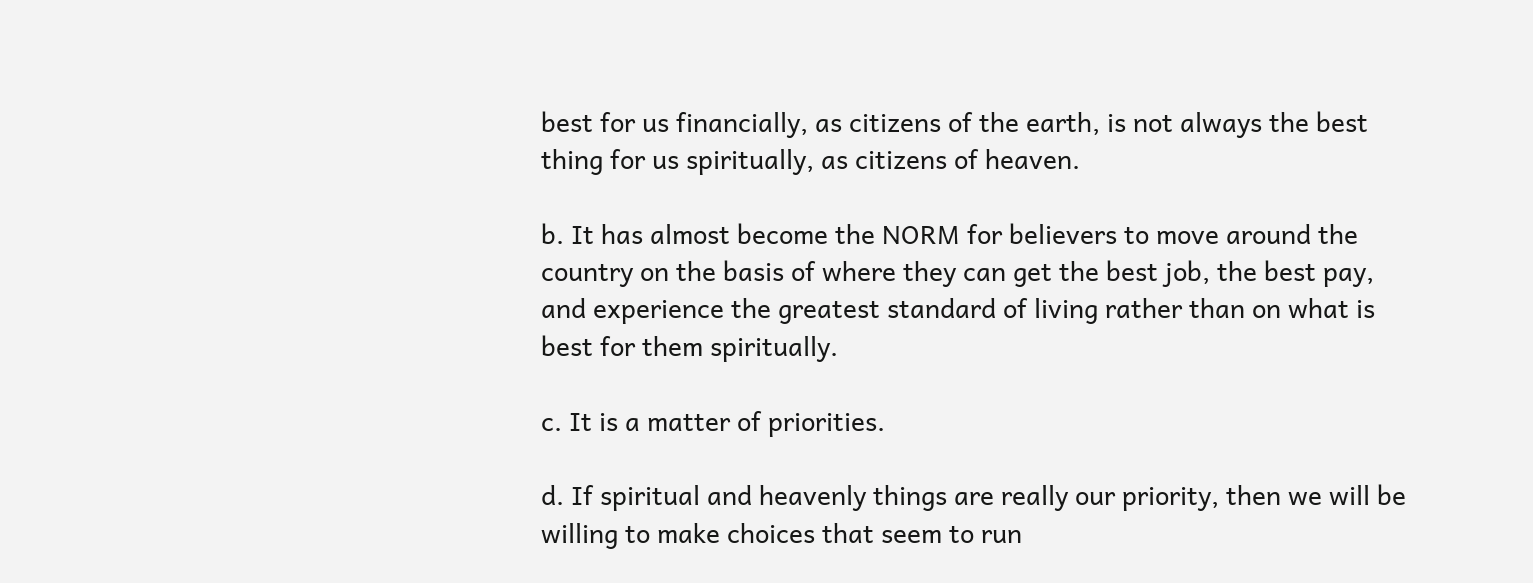best for us financially, as citizens of the earth, is not always the best thing for us spiritually, as citizens of heaven.

b. It has almost become the NORM for believers to move around the country on the basis of where they can get the best job, the best pay, and experience the greatest standard of living rather than on what is best for them spiritually.

c. It is a matter of priorities.

d. If spiritual and heavenly things are really our priority, then we will be willing to make choices that seem to run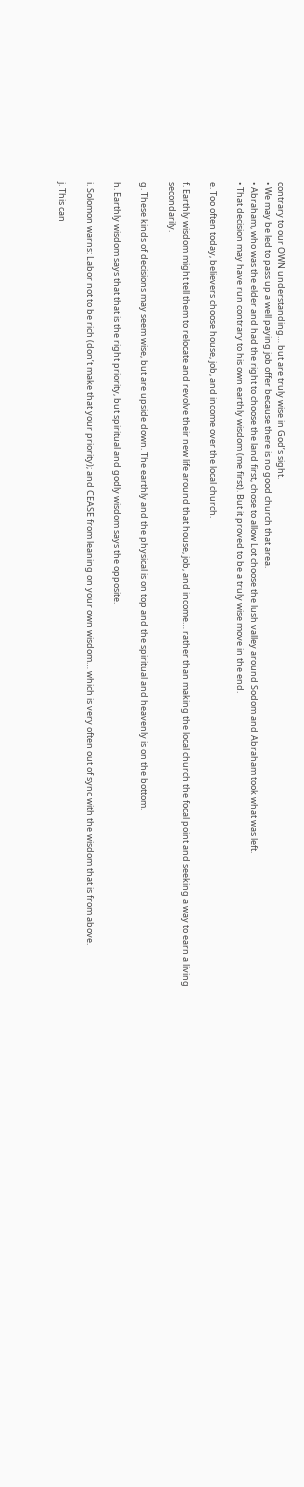contrary to our OWN understanding… but are truly wise in God’s sight.
• We may be led to pass up a well paying job offer because there is no good church that area.
• Abraham, who was the elder and had the right to choose the land first, chose to allow Lot choose the lush valley around Sodom and Abraham took what was left.
• That decision may have run contrary to his own earthly wisdom (me first). But it proved to be a truly wise move in the end.

e. Too often today, believers choose house, job, and income over the local church.

f. Earthly wisdom might tell them to relocate and revolve their new life around that house, job, and income… rather than making the local church the focal point and seeking a way to earn a living secondarily.

g. These kinds of decisions may seem wise, but are upside down. The earthly and the physical is on top and the spiritual and heavenly is on the bottom.

h. Earthly wisdom says that that is the right priority, but spiritual and godly wisdom says the opposite.

i. Solomon warns: Labor not to be rich (don’t make that your priority); and CEASE from leaning on your own wisdom… which is very often out of sync with the wisdom that is from above.

j. This can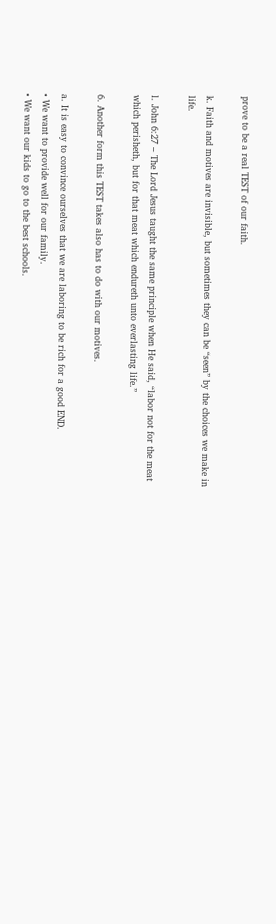prove to be a real TEST of our faith.

k. Faith and motives are invisible, but sometimes they can be “seen” by the choices we make in life.

l. John 6:27 – The Lord Jesus taught the same principle when He said, “labor not for the meat which perisheth, but for that meat which endureth unto everlasting life.”

6. Another form this TEST takes also has to do with our motives.

a. It is easy to convince ourselves that we are laboring to be rich for a good END.
• We want to provide well for our family.
• We want our kids to go to the best schools.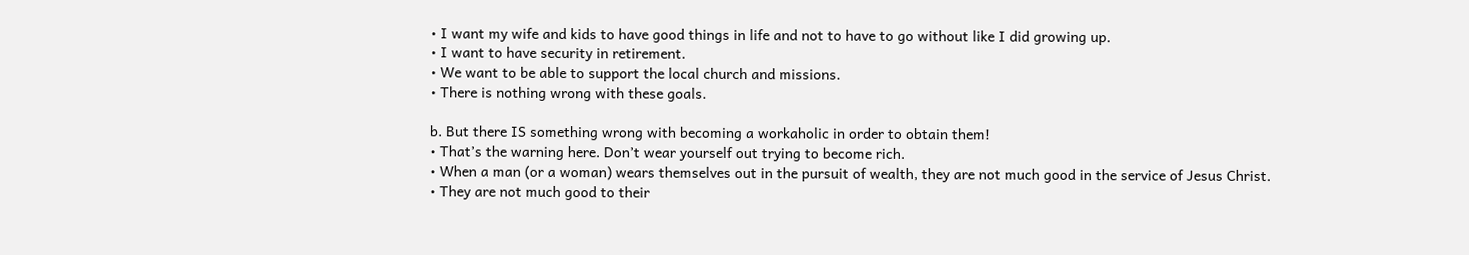• I want my wife and kids to have good things in life and not to have to go without like I did growing up.
• I want to have security in retirement.
• We want to be able to support the local church and missions.
• There is nothing wrong with these goals.

b. But there IS something wrong with becoming a workaholic in order to obtain them!
• That’s the warning here. Don’t wear yourself out trying to become rich.
• When a man (or a woman) wears themselves out in the pursuit of wealth, they are not much good in the service of Jesus Christ.
• They are not much good to their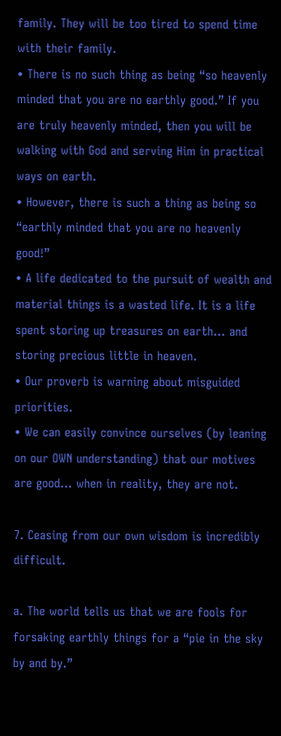family. They will be too tired to spend time with their family.
• There is no such thing as being “so heavenly minded that you are no earthly good.” If you are truly heavenly minded, then you will be walking with God and serving Him in practical ways on earth.
• However, there is such a thing as being so “earthly minded that you are no heavenly good!”
• A life dedicated to the pursuit of wealth and material things is a wasted life. It is a life spent storing up treasures on earth… and storing precious little in heaven.
• Our proverb is warning about misguided priorities.
• We can easily convince ourselves (by leaning on our OWN understanding) that our motives are good… when in reality, they are not.

7. Ceasing from our own wisdom is incredibly difficult.

a. The world tells us that we are fools for forsaking earthly things for a “pie in the sky by and by.”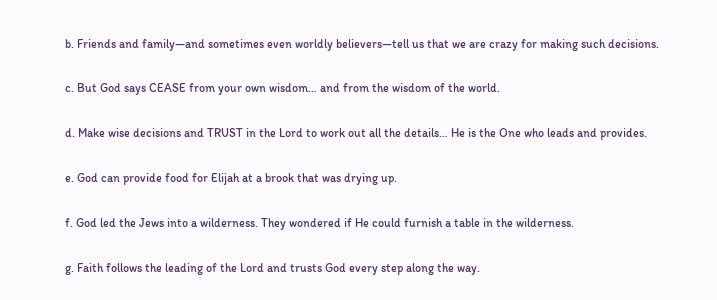b. Friends and family—and sometimes even worldly believers—tell us that we are crazy for making such decisions.

c. But God says CEASE from your own wisdom… and from the wisdom of the world.

d. Make wise decisions and TRUST in the Lord to work out all the details… He is the One who leads and provides.

e. God can provide food for Elijah at a brook that was drying up.

f. God led the Jews into a wilderness. They wondered if He could furnish a table in the wilderness.

g. Faith follows the leading of the Lord and trusts God every step along the way.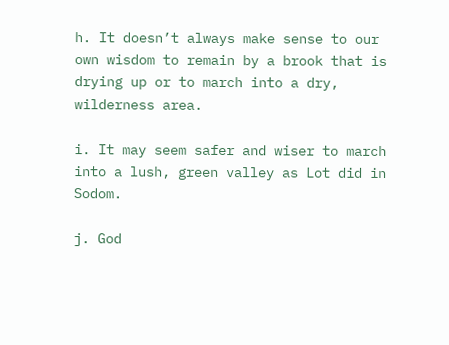h. It doesn’t always make sense to our own wisdom to remain by a brook that is drying up or to march into a dry, wilderness area.

i. It may seem safer and wiser to march into a lush, green valley as Lot did in Sodom.

j. God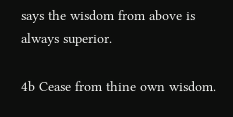says the wisdom from above is always superior.

4b Cease from thine own wisdom.